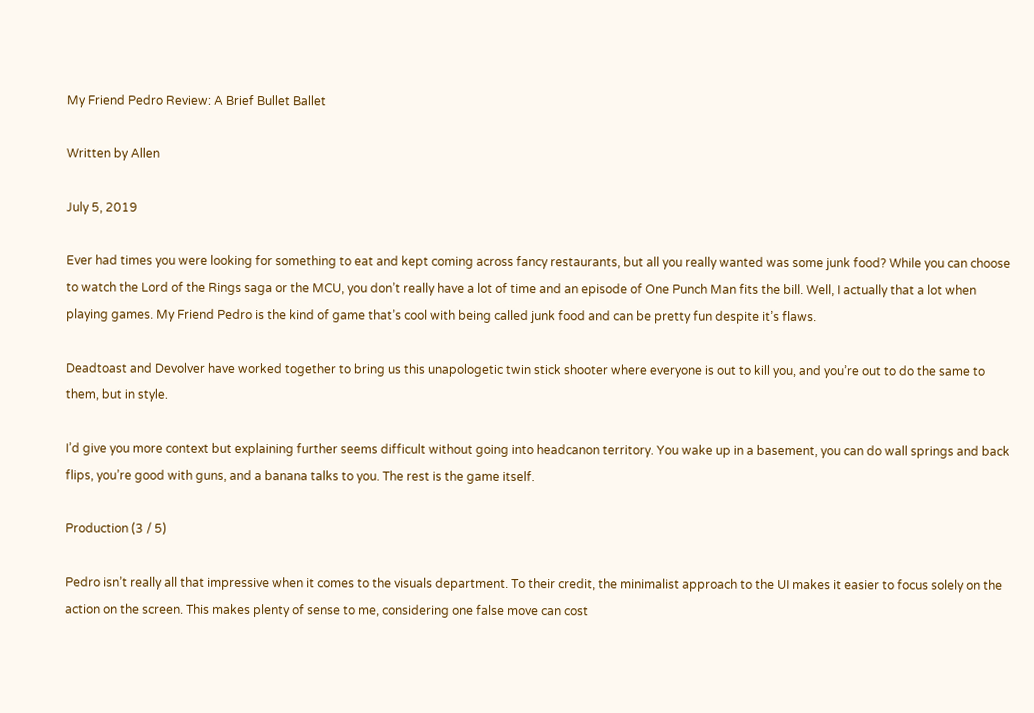My Friend Pedro Review: A Brief Bullet Ballet

Written by Allen

July 5, 2019

Ever had times you were looking for something to eat and kept coming across fancy restaurants, but all you really wanted was some junk food? While you can choose to watch the Lord of the Rings saga or the MCU, you don’t really have a lot of time and an episode of One Punch Man fits the bill. Well, I actually that a lot when playing games. My Friend Pedro is the kind of game that’s cool with being called junk food and can be pretty fun despite it’s flaws.

Deadtoast and Devolver have worked together to bring us this unapologetic twin stick shooter where everyone is out to kill you, and you’re out to do the same to them, but in style.

I’d give you more context but explaining further seems difficult without going into headcanon territory. You wake up in a basement, you can do wall springs and back flips, you’re good with guns, and a banana talks to you. The rest is the game itself.

Production (3 / 5)

Pedro isn’t really all that impressive when it comes to the visuals department. To their credit, the minimalist approach to the UI makes it easier to focus solely on the action on the screen. This makes plenty of sense to me, considering one false move can cost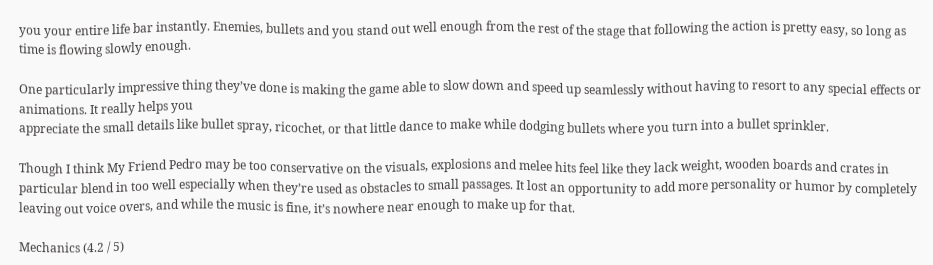you your entire life bar instantly. Enemies, bullets and you stand out well enough from the rest of the stage that following the action is pretty easy, so long as time is flowing slowly enough.

One particularly impressive thing they’ve done is making the game able to slow down and speed up seamlessly without having to resort to any special effects or animations. It really helps you
appreciate the small details like bullet spray, ricochet, or that little dance to make while dodging bullets where you turn into a bullet sprinkler.

Though I think My Friend Pedro may be too conservative on the visuals, explosions and melee hits feel like they lack weight, wooden boards and crates in particular blend in too well especially when they’re used as obstacles to small passages. It lost an opportunity to add more personality or humor by completely leaving out voice overs, and while the music is fine, it’s nowhere near enough to make up for that.

Mechanics (4.2 / 5)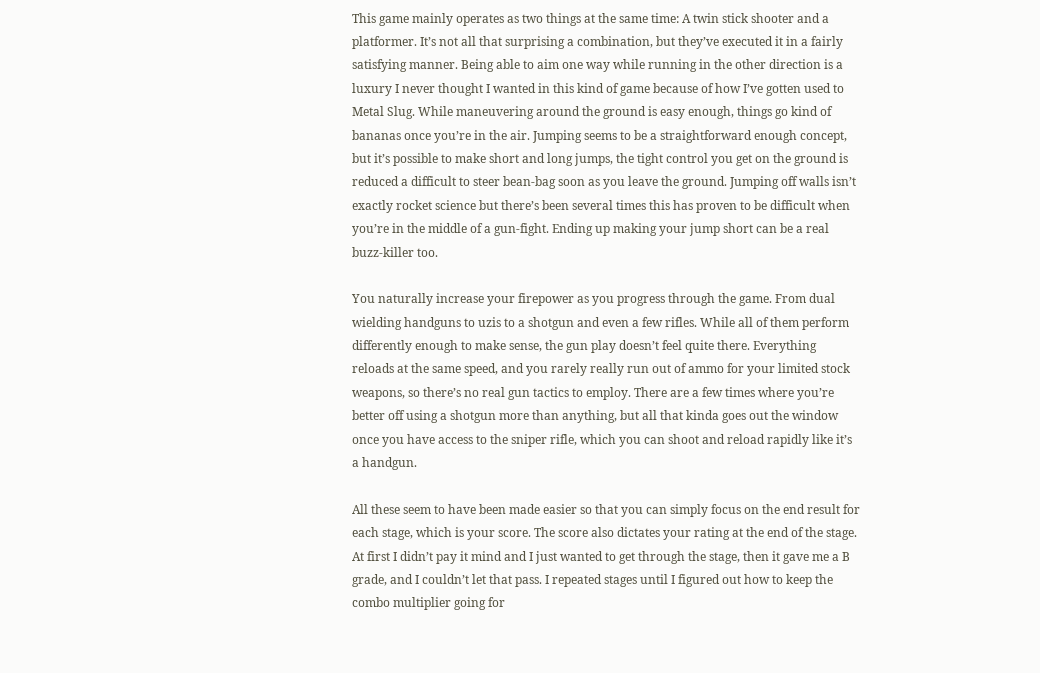This game mainly operates as two things at the same time: A twin stick shooter and a platformer. It’s not all that surprising a combination, but they’ve executed it in a fairly satisfying manner. Being able to aim one way while running in the other direction is a luxury I never thought I wanted in this kind of game because of how I’ve gotten used to Metal Slug. While maneuvering around the ground is easy enough, things go kind of bananas once you’re in the air. Jumping seems to be a straightforward enough concept, but it’s possible to make short and long jumps, the tight control you get on the ground is reduced a difficult to steer bean-bag soon as you leave the ground. Jumping off walls isn’t exactly rocket science but there’s been several times this has proven to be difficult when you’re in the middle of a gun-fight. Ending up making your jump short can be a real buzz-killer too.

You naturally increase your firepower as you progress through the game. From dual wielding handguns to uzis to a shotgun and even a few rifles. While all of them perform differently enough to make sense, the gun play doesn’t feel quite there. Everything reloads at the same speed, and you rarely really run out of ammo for your limited stock weapons, so there’s no real gun tactics to employ. There are a few times where you’re better off using a shotgun more than anything, but all that kinda goes out the window once you have access to the sniper rifle, which you can shoot and reload rapidly like it’s a handgun.

All these seem to have been made easier so that you can simply focus on the end result for each stage, which is your score. The score also dictates your rating at the end of the stage. At first I didn’t pay it mind and I just wanted to get through the stage, then it gave me a B grade, and I couldn’t let that pass. I repeated stages until I figured out how to keep the combo multiplier going for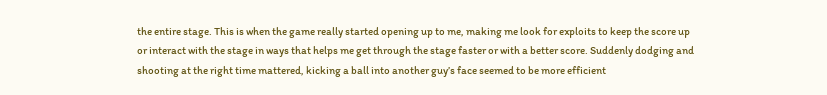the entire stage. This is when the game really started opening up to me, making me look for exploits to keep the score up or interact with the stage in ways that helps me get through the stage faster or with a better score. Suddenly dodging and shooting at the right time mattered, kicking a ball into another guy’s face seemed to be more efficient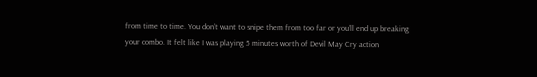from time to time. You don’t want to snipe them from too far or you’ll end up breaking your combo. It felt like I was playing 5 minutes worth of Devil May Cry action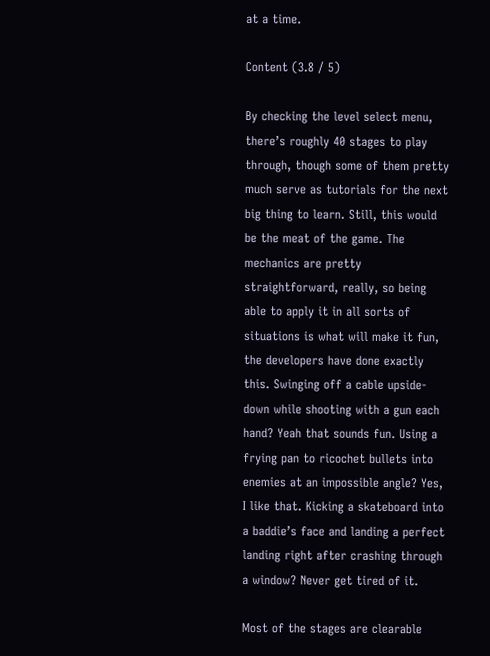at a time.

Content (3.8 / 5)

By checking the level select menu, there’s roughly 40 stages to play through, though some of them pretty much serve as tutorials for the next big thing to learn. Still, this would be the meat of the game. The mechanics are pretty straightforward, really, so being able to apply it in all sorts of situations is what will make it fun, the developers have done exactly this. Swinging off a cable upside-down while shooting with a gun each hand? Yeah that sounds fun. Using a frying pan to ricochet bullets into enemies at an impossible angle? Yes, I like that. Kicking a skateboard into a baddie’s face and landing a perfect landing right after crashing through a window? Never get tired of it.

Most of the stages are clearable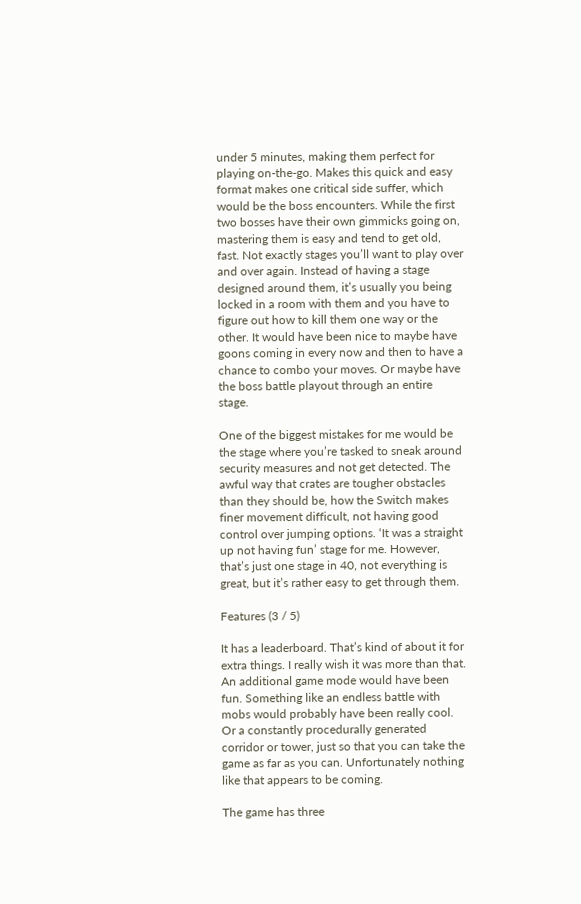under 5 minutes, making them perfect for playing on-the-go. Makes this quick and easy format makes one critical side suffer, which would be the boss encounters. While the first two bosses have their own gimmicks going on, mastering them is easy and tend to get old, fast. Not exactly stages you’ll want to play over and over again. Instead of having a stage designed around them, it’s usually you being locked in a room with them and you have to figure out how to kill them one way or the other. It would have been nice to maybe have goons coming in every now and then to have a chance to combo your moves. Or maybe have the boss battle playout through an entire stage.

One of the biggest mistakes for me would be the stage where you’re tasked to sneak around security measures and not get detected. The awful way that crates are tougher obstacles than they should be, how the Switch makes finer movement difficult, not having good control over jumping options. ‘It was a straight up not having fun’ stage for me. However, that’s just one stage in 40, not everything is great, but it’s rather easy to get through them.

Features (3 / 5)

It has a leaderboard. That’s kind of about it for extra things. I really wish it was more than that. An additional game mode would have been fun. Something like an endless battle with mobs would probably have been really cool. Or a constantly procedurally generated corridor or tower, just so that you can take the game as far as you can. Unfortunately nothing like that appears to be coming.

The game has three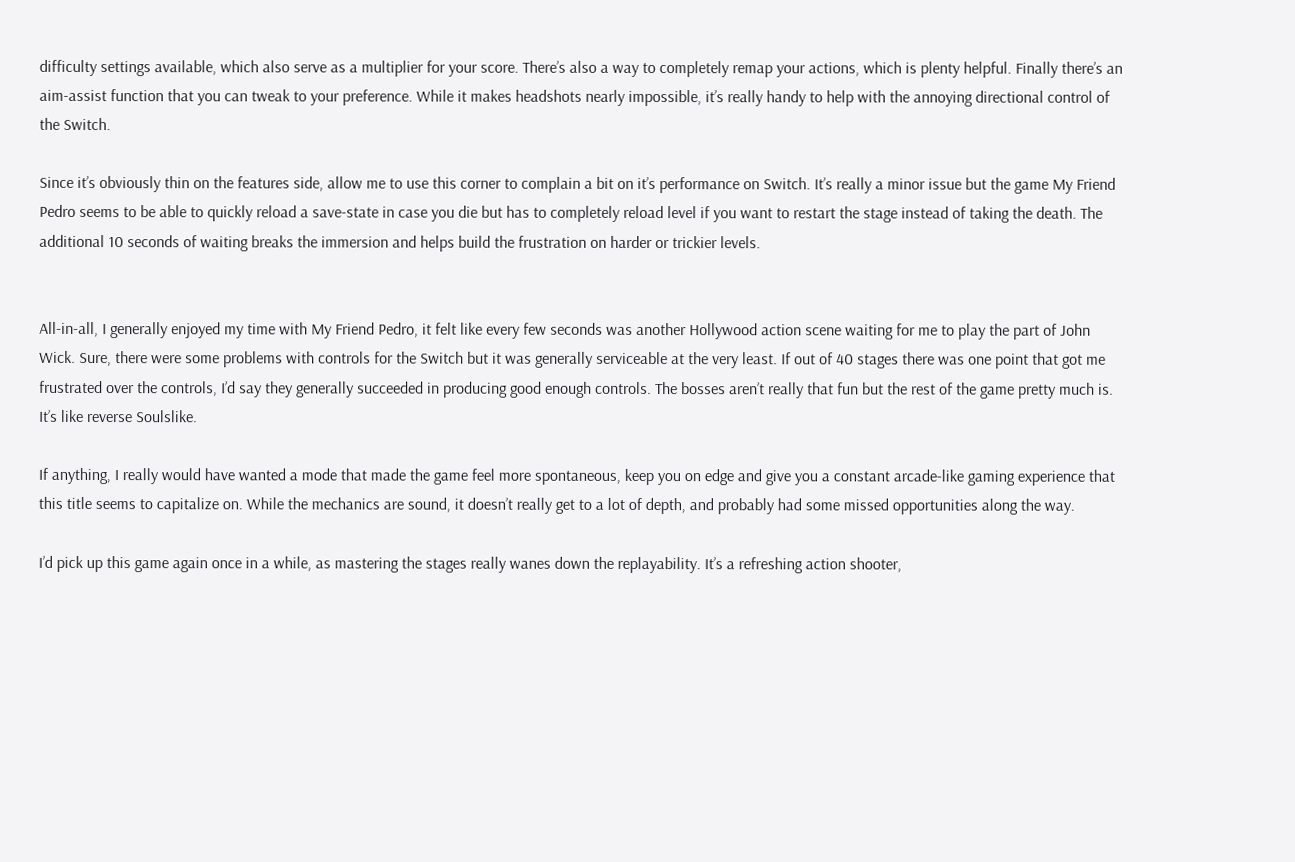difficulty settings available, which also serve as a multiplier for your score. There’s also a way to completely remap your actions, which is plenty helpful. Finally there’s an aim-assist function that you can tweak to your preference. While it makes headshots nearly impossible, it’s really handy to help with the annoying directional control of the Switch.

Since it’s obviously thin on the features side, allow me to use this corner to complain a bit on it’s performance on Switch. It’s really a minor issue but the game My Friend Pedro seems to be able to quickly reload a save-state in case you die but has to completely reload level if you want to restart the stage instead of taking the death. The additional 10 seconds of waiting breaks the immersion and helps build the frustration on harder or trickier levels.


All-in-all, I generally enjoyed my time with My Friend Pedro, it felt like every few seconds was another Hollywood action scene waiting for me to play the part of John Wick. Sure, there were some problems with controls for the Switch but it was generally serviceable at the very least. If out of 40 stages there was one point that got me frustrated over the controls, I’d say they generally succeeded in producing good enough controls. The bosses aren’t really that fun but the rest of the game pretty much is. It’s like reverse Soulslike.

If anything, I really would have wanted a mode that made the game feel more spontaneous, keep you on edge and give you a constant arcade-like gaming experience that this title seems to capitalize on. While the mechanics are sound, it doesn’t really get to a lot of depth, and probably had some missed opportunities along the way.

I’d pick up this game again once in a while, as mastering the stages really wanes down the replayability. It’s a refreshing action shooter,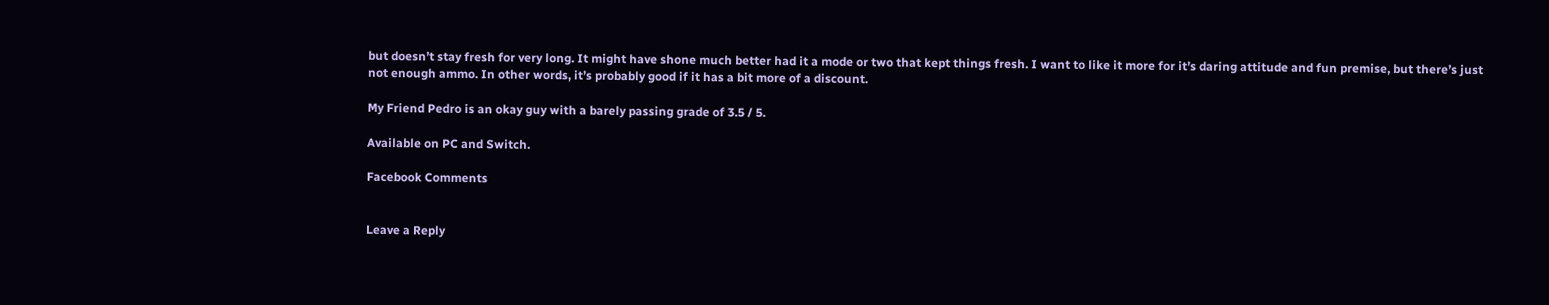but doesn’t stay fresh for very long. It might have shone much better had it a mode or two that kept things fresh. I want to like it more for it’s daring attitude and fun premise, but there’s just not enough ammo. In other words, it’s probably good if it has a bit more of a discount.

My Friend Pedro is an okay guy with a barely passing grade of 3.5 / 5.

Available on PC and Switch.

Facebook Comments


Leave a Reply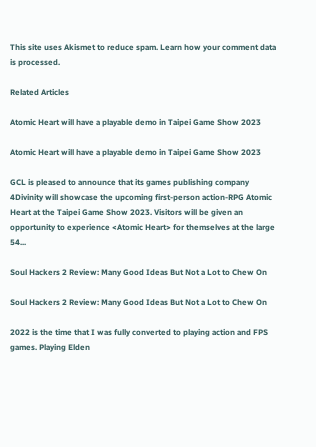This site uses Akismet to reduce spam. Learn how your comment data is processed.

Related Articles

Atomic Heart will have a playable demo in Taipei Game Show 2023

Atomic Heart will have a playable demo in Taipei Game Show 2023

GCL is pleased to announce that its games publishing company 4Divinity will showcase the upcoming first-person action-RPG Atomic Heart at the Taipei Game Show 2023. Visitors will be given an opportunity to experience <Atomic Heart> for themselves at the large 54...

Soul Hackers 2 Review: Many Good Ideas But Not a Lot to Chew On

Soul Hackers 2 Review: Many Good Ideas But Not a Lot to Chew On

2022 is the time that I was fully converted to playing action and FPS games. Playing Elden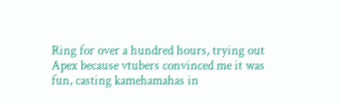Ring for over a hundred hours, trying out Apex because vtubers convinced me it was fun, casting kamehamahas in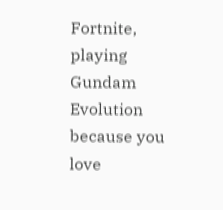Fortnite, playing Gundam Evolution because you love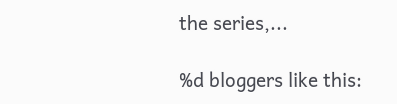the series,...

%d bloggers like this: